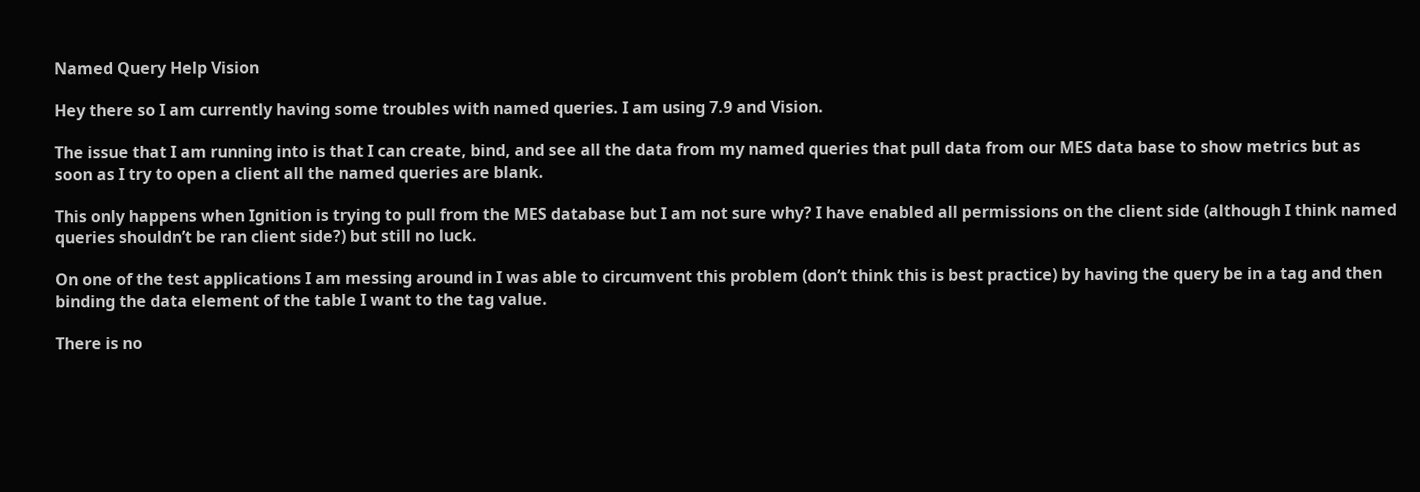Named Query Help Vision

Hey there so I am currently having some troubles with named queries. I am using 7.9 and Vision.

The issue that I am running into is that I can create, bind, and see all the data from my named queries that pull data from our MES data base to show metrics but as soon as I try to open a client all the named queries are blank.

This only happens when Ignition is trying to pull from the MES database but I am not sure why? I have enabled all permissions on the client side (although I think named queries shouldn’t be ran client side?) but still no luck.

On one of the test applications I am messing around in I was able to circumvent this problem (don’t think this is best practice) by having the query be in a tag and then binding the data element of the table I want to the tag value.

There is no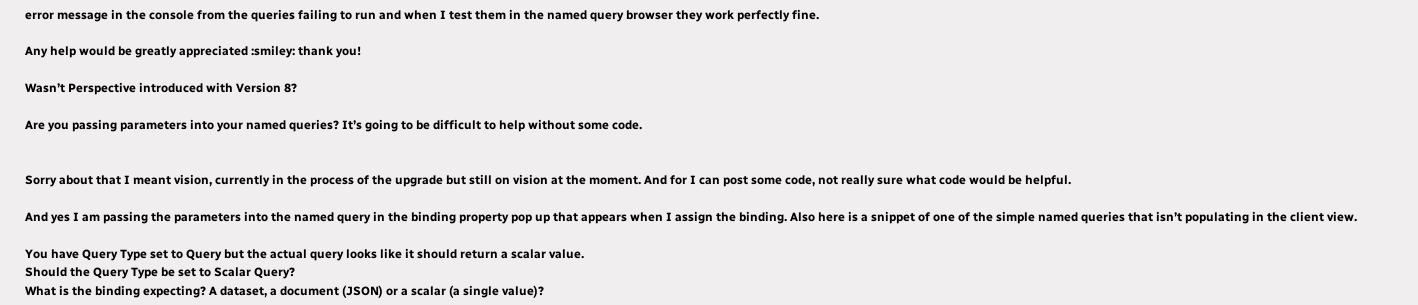error message in the console from the queries failing to run and when I test them in the named query browser they work perfectly fine.

Any help would be greatly appreciated :smiley: thank you!

Wasn’t Perspective introduced with Version 8?

Are you passing parameters into your named queries? It’s going to be difficult to help without some code.


Sorry about that I meant vision, currently in the process of the upgrade but still on vision at the moment. And for I can post some code, not really sure what code would be helpful.

And yes I am passing the parameters into the named query in the binding property pop up that appears when I assign the binding. Also here is a snippet of one of the simple named queries that isn’t populating in the client view.

You have Query Type set to Query but the actual query looks like it should return a scalar value.
Should the Query Type be set to Scalar Query?
What is the binding expecting? A dataset, a document (JSON) or a scalar (a single value)?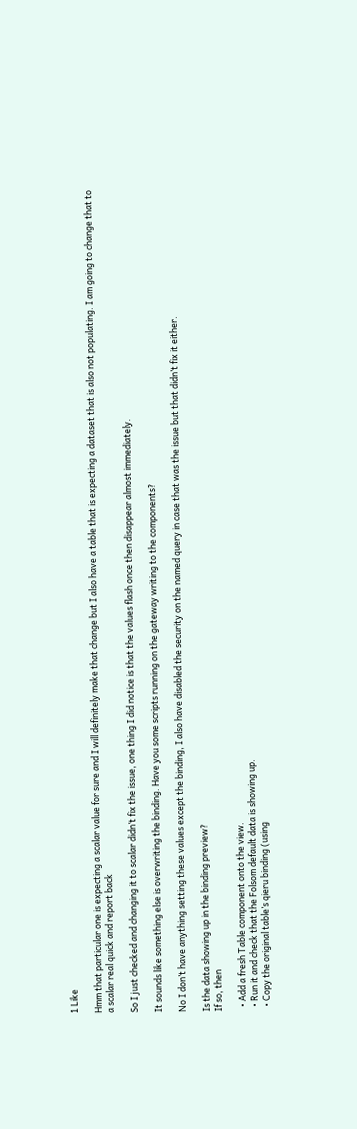1 Like

Hmm that particular one is expecting a scalar value for sure and I will definitely make that change but I also have a table that is expecting a dataset that is also not populating. I am going to change that to a scalar real quick and report back

So I just checked and changing it to scalar didn’t fix the issue, one thing I did notice is that the values flash once then disappear almost immediately.

It sounds like something else is overwriting the binding. Have you some scripts running on the gateway writing to the components?

No I don’t have anything setting these values except the binding, I also have disabled the security on the named query in case that was the issue but that didn’t fix it either.

Is the data showing up in the binding preview?
If so, then

  • Add a fresh Table component onto the view.
  • Run it and check that the Folsom default data is showing up.
  • Copy the original table’s qieru binding (using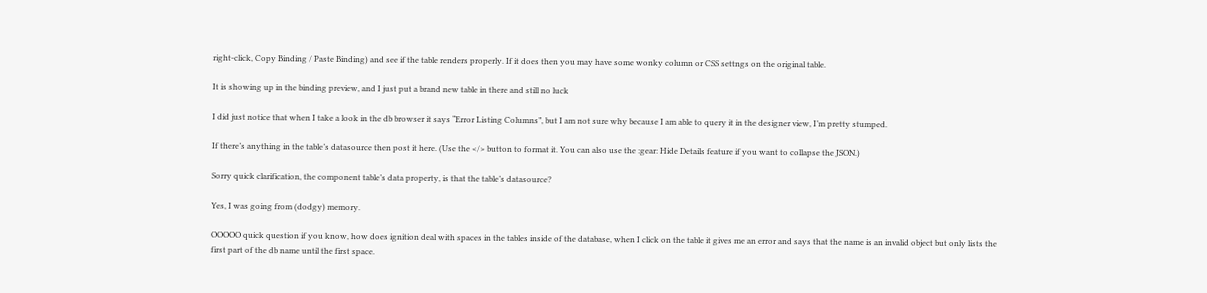right-click, Copy Binding / Paste Binding) and see if the table renders properly. If it does then you may have some wonky column or CSS settngs on the original table.

It is showing up in the binding preview, and I just put a brand new table in there and still no luck

I did just notice that when I take a look in the db browser it says “Error Listing Columns”, but I am not sure why because I am able to query it in the designer view, I’m pretty stumped.

If there’s anything in the table’s datasource then post it here. (Use the </> button to format it. You can also use the :gear: Hide Details feature if you want to collapse the JSON.)

Sorry quick clarification, the component table’s data property, is that the table’s datasource?

Yes, I was going from (dodgy) memory.

OOOOO quick question if you know, how does ignition deal with spaces in the tables inside of the database, when I click on the table it gives me an error and says that the name is an invalid object but only lists the first part of the db name until the first space.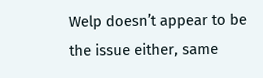Welp doesn’t appear to be the issue either, same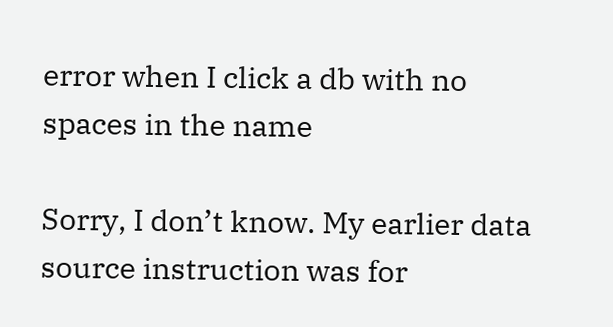error when I click a db with no spaces in the name

Sorry, I don’t know. My earlier data source instruction was for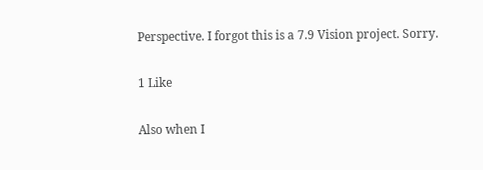Perspective. I forgot this is a 7.9 Vision project. Sorry.

1 Like

Also when I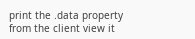print the .data property from the client view it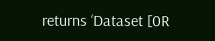returns ‘Dataset [0R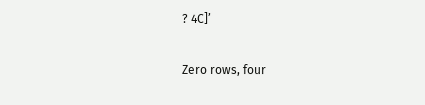? 4C]’

Zero rows, four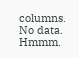columns. No data. Hmmm.